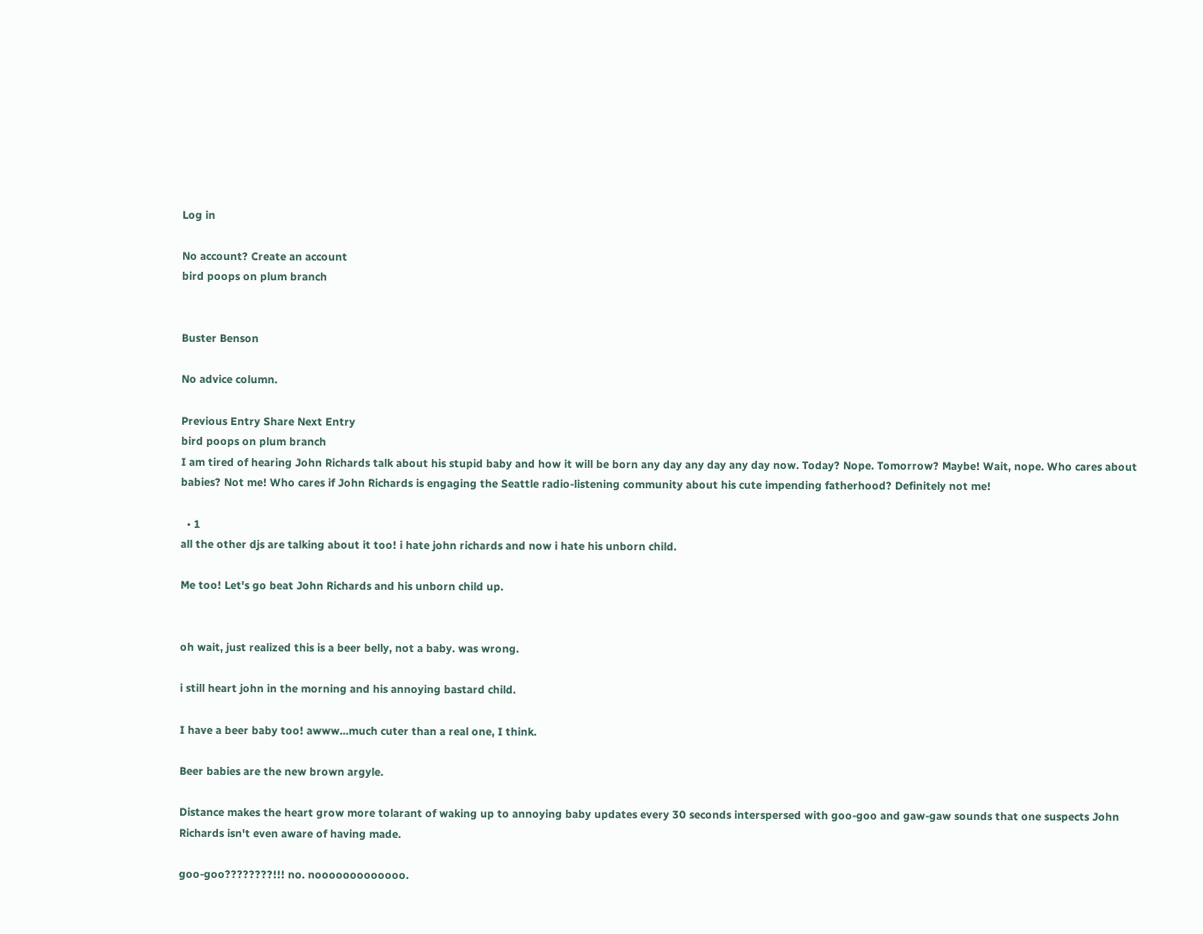Log in

No account? Create an account
bird poops on plum branch


Buster Benson

No advice column.

Previous Entry Share Next Entry
bird poops on plum branch
I am tired of hearing John Richards talk about his stupid baby and how it will be born any day any day any day now. Today? Nope. Tomorrow? Maybe! Wait, nope. Who cares about babies? Not me! Who cares if John Richards is engaging the Seattle radio-listening community about his cute impending fatherhood? Definitely not me!

  • 1
all the other djs are talking about it too! i hate john richards and now i hate his unborn child.

Me too! Let's go beat John Richards and his unborn child up.


oh wait, just realized this is a beer belly, not a baby. was wrong.

i still heart john in the morning and his annoying bastard child.

I have a beer baby too! awww...much cuter than a real one, I think.

Beer babies are the new brown argyle.

Distance makes the heart grow more tolarant of waking up to annoying baby updates every 30 seconds interspersed with goo-goo and gaw-gaw sounds that one suspects John Richards isn't even aware of having made.

goo-goo????????!!! no. nooooooooooooo.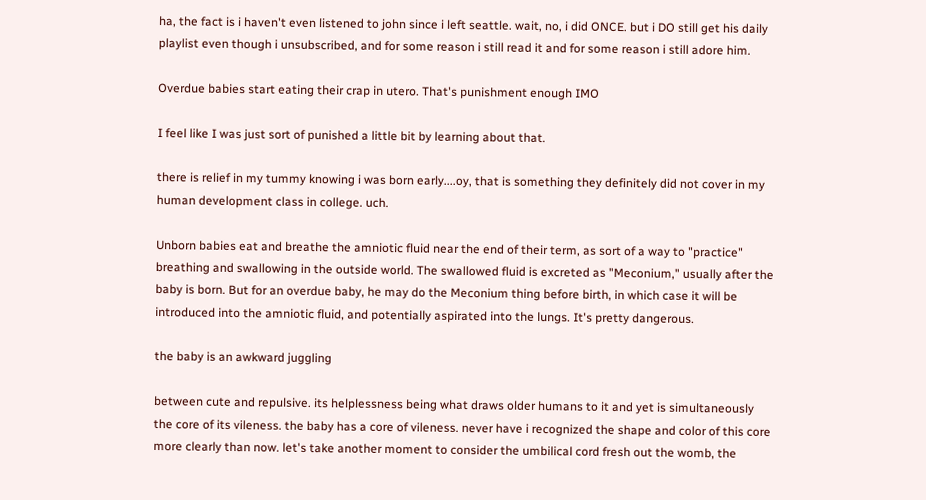ha, the fact is i haven't even listened to john since i left seattle. wait, no, i did ONCE. but i DO still get his daily playlist even though i unsubscribed, and for some reason i still read it and for some reason i still adore him.

Overdue babies start eating their crap in utero. That's punishment enough IMO

I feel like I was just sort of punished a little bit by learning about that.

there is relief in my tummy knowing i was born early....oy, that is something they definitely did not cover in my human development class in college. uch.

Unborn babies eat and breathe the amniotic fluid near the end of their term, as sort of a way to "practice" breathing and swallowing in the outside world. The swallowed fluid is excreted as "Meconium," usually after the baby is born. But for an overdue baby, he may do the Meconium thing before birth, in which case it will be introduced into the amniotic fluid, and potentially aspirated into the lungs. It's pretty dangerous.

the baby is an awkward juggling

between cute and repulsive. its helplessness being what draws older humans to it and yet is simultaneously the core of its vileness. the baby has a core of vileness. never have i recognized the shape and color of this core more clearly than now. let's take another moment to consider the umbilical cord fresh out the womb, the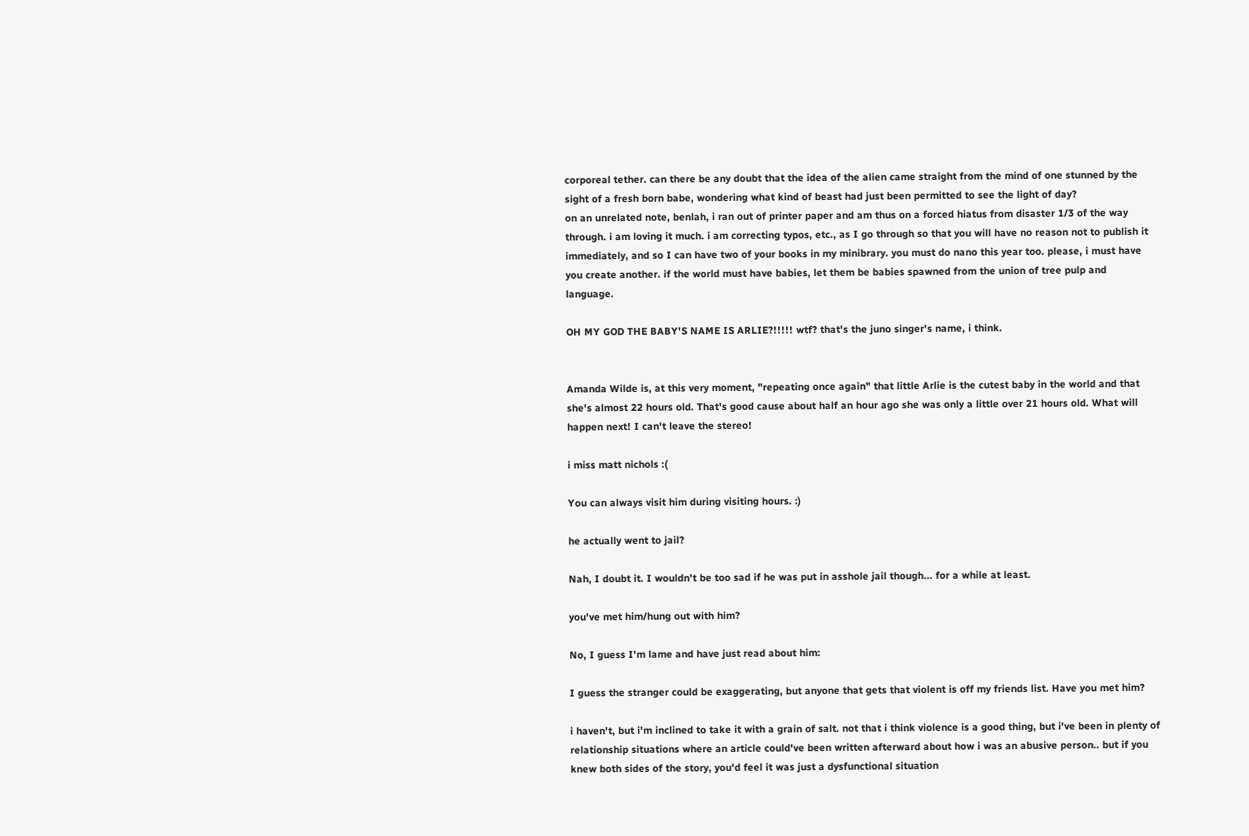corporeal tether. can there be any doubt that the idea of the alien came straight from the mind of one stunned by the sight of a fresh born babe, wondering what kind of beast had just been permitted to see the light of day?
on an unrelated note, benlah, i ran out of printer paper and am thus on a forced hiatus from disaster 1/3 of the way through. i am loving it much. i am correcting typos, etc., as I go through so that you will have no reason not to publish it immediately, and so I can have two of your books in my minibrary. you must do nano this year too. please, i must have you create another. if the world must have babies, let them be babies spawned from the union of tree pulp and language.

OH MY GOD THE BABY'S NAME IS ARLIE?!!!!! wtf? that's the juno singer's name, i think.


Amanda Wilde is, at this very moment, "repeating once again" that little Arlie is the cutest baby in the world and that she's almost 22 hours old. That's good cause about half an hour ago she was only a little over 21 hours old. What will happen next! I can't leave the stereo!

i miss matt nichols :(

You can always visit him during visiting hours. :)

he actually went to jail?

Nah, I doubt it. I wouldn't be too sad if he was put in asshole jail though... for a while at least.

you've met him/hung out with him?

No, I guess I'm lame and have just read about him:

I guess the stranger could be exaggerating, but anyone that gets that violent is off my friends list. Have you met him?

i haven't, but i'm inclined to take it with a grain of salt. not that i think violence is a good thing, but i've been in plenty of relationship situations where an article could've been written afterward about how i was an abusive person.. but if you knew both sides of the story, you'd feel it was just a dysfunctional situation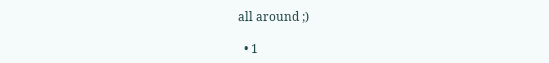all around ;)

  • 1